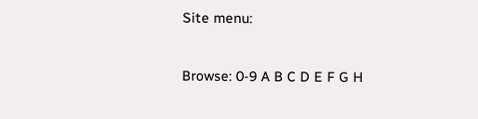Site menu:


Browse: 0-9 A B C D E F G H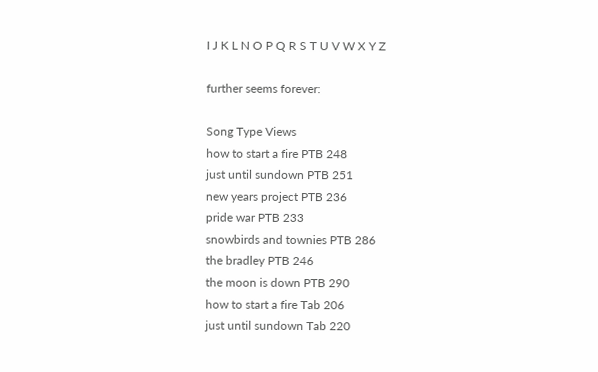I J K L N O P Q R S T U V W X Y Z

further seems forever:

Song Type Views
how to start a fire PTB 248
just until sundown PTB 251
new years project PTB 236
pride war PTB 233
snowbirds and townies PTB 286
the bradley PTB 246
the moon is down PTB 290
how to start a fire Tab 206
just until sundown Tab 220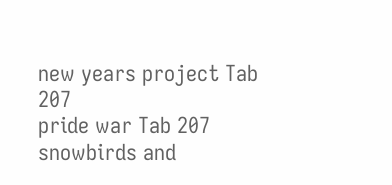new years project Tab 207
pride war Tab 207
snowbirds and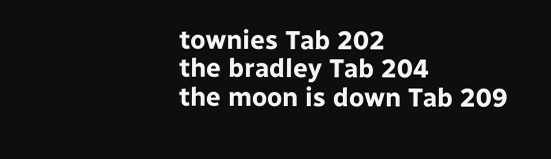townies Tab 202
the bradley Tab 204
the moon is down Tab 209